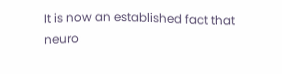It is now an established fact that neuro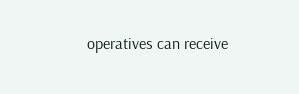operatives can receive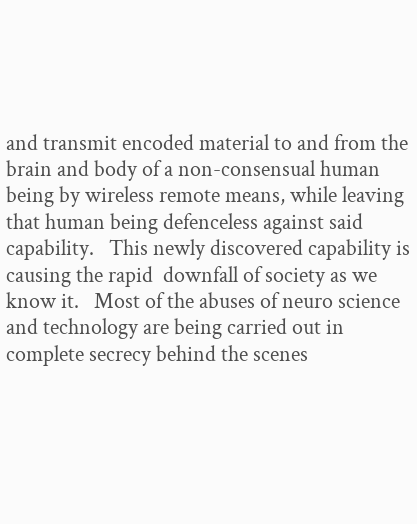and transmit encoded material to and from the brain and body of a non-consensual human being by wireless remote means, while leaving that human being defenceless against said capability.   This newly discovered capability is causing the rapid  downfall of society as we know it.   Most of the abuses of neuro science and technology are being carried out in complete secrecy behind the scenes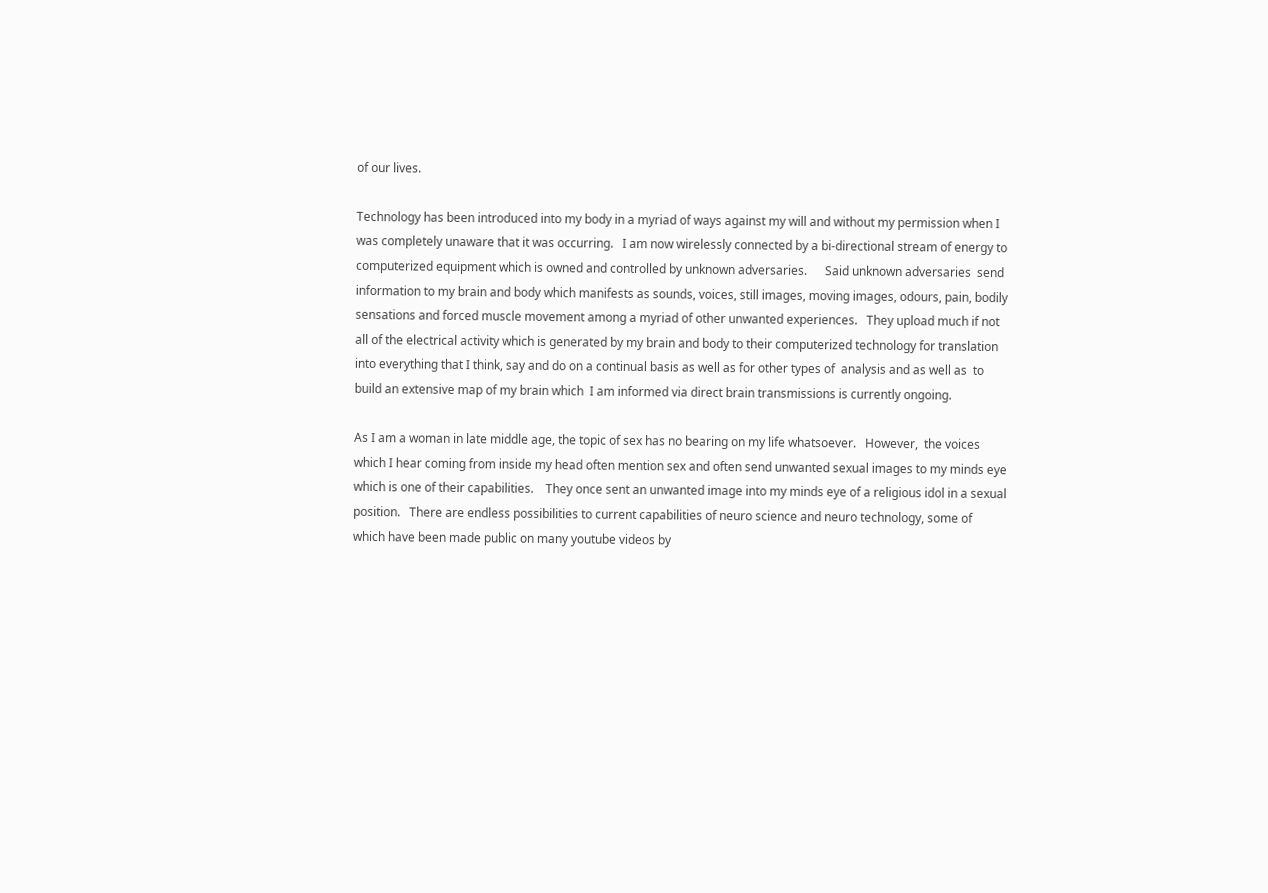of our lives.

Technology has been introduced into my body in a myriad of ways against my will and without my permission when I was completely unaware that it was occurring.   I am now wirelessly connected by a bi-directional stream of energy to computerized equipment which is owned and controlled by unknown adversaries.      Said unknown adversaries  send information to my brain and body which manifests as sounds, voices, still images, moving images, odours, pain, bodily sensations and forced muscle movement among a myriad of other unwanted experiences.   They upload much if not all of the electrical activity which is generated by my brain and body to their computerized technology for translation into everything that I think, say and do on a continual basis as well as for other types of  analysis and as well as  to build an extensive map of my brain which  I am informed via direct brain transmissions is currently ongoing.

As I am a woman in late middle age, the topic of sex has no bearing on my life whatsoever.   However,  the voices which I hear coming from inside my head often mention sex and often send unwanted sexual images to my minds eye which is one of their capabilities.    They once sent an unwanted image into my minds eye of a religious idol in a sexual position.   There are endless possibilities to current capabilities of neuro science and neuro technology, some of which have been made public on many youtube videos by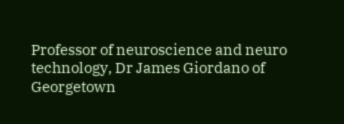Professor of neuroscience and neuro technology, Dr James Giordano of Georgetown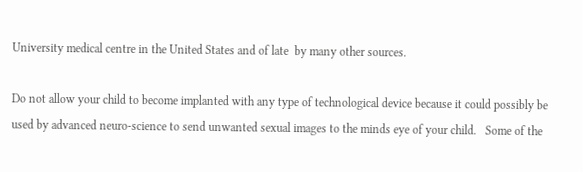University medical centre in the United States and of late  by many other sources.

Do not allow your child to become implanted with any type of technological device because it could possibly be used by advanced neuro-science to send unwanted sexual images to the minds eye of your child.   Some of the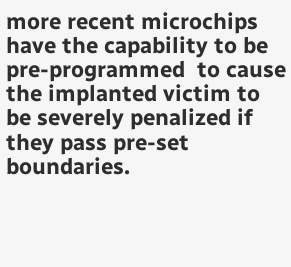more recent microchips have the capability to be pre-programmed  to cause the implanted victim to be severely penalized if they pass pre-set boundaries.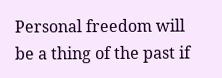Personal freedom will be a thing of the past if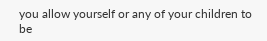you allow yourself or any of your children to be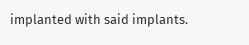implanted with said implants.